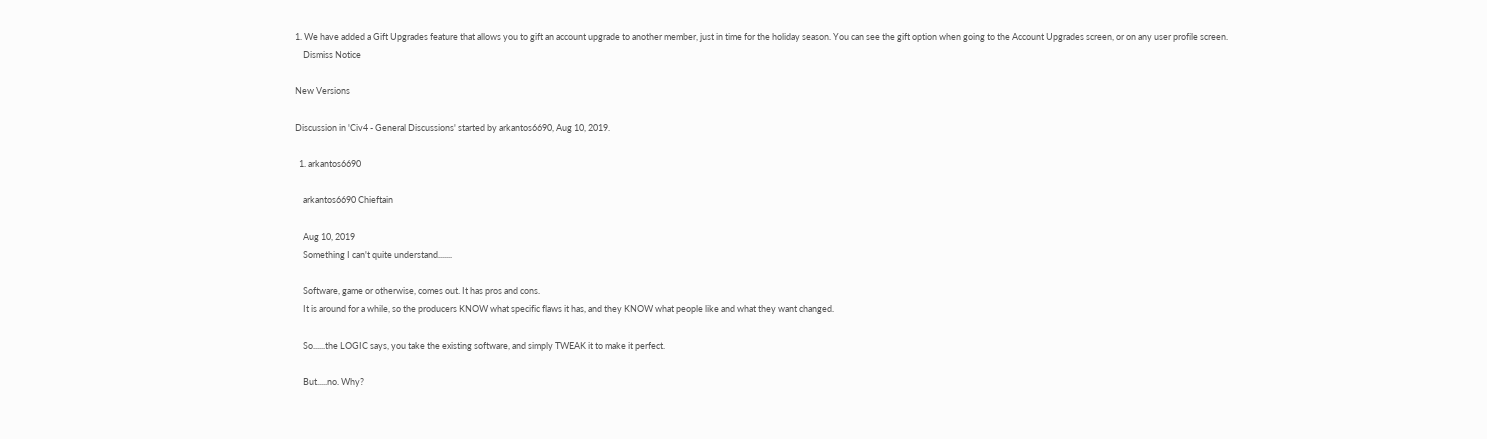1. We have added a Gift Upgrades feature that allows you to gift an account upgrade to another member, just in time for the holiday season. You can see the gift option when going to the Account Upgrades screen, or on any user profile screen.
    Dismiss Notice

New Versions

Discussion in 'Civ4 - General Discussions' started by arkantos6690, Aug 10, 2019.

  1. arkantos6690

    arkantos6690 Chieftain

    Aug 10, 2019
    Something I can't quite understand.......

    Software, game or otherwise, comes out. It has pros and cons.
    It is around for a while, so the producers KNOW what specific flaws it has, and they KNOW what people like and what they want changed.

    So......the LOGIC says, you take the existing software, and simply TWEAK it to make it perfect.

    But.....no. Why?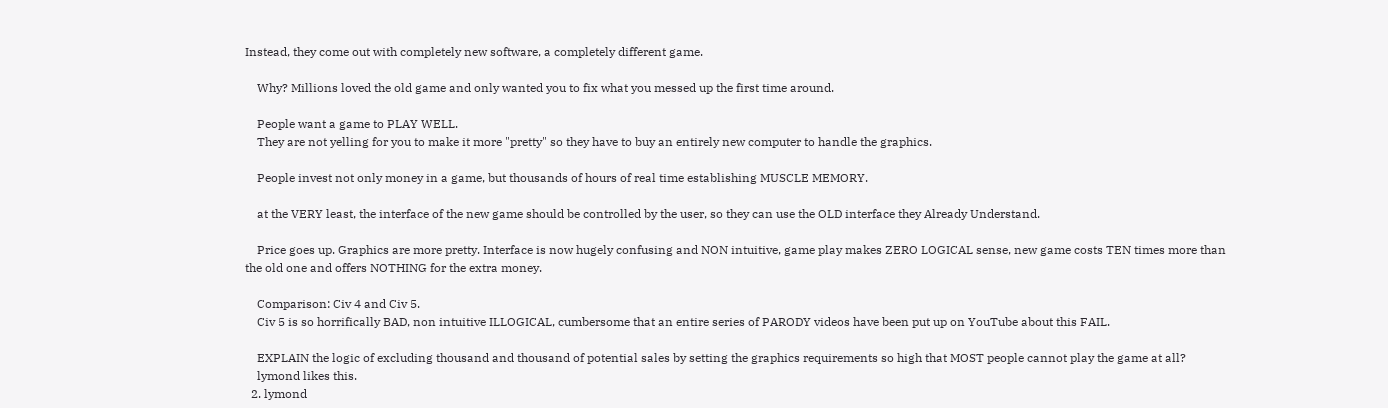Instead, they come out with completely new software, a completely different game.

    Why? Millions loved the old game and only wanted you to fix what you messed up the first time around.

    People want a game to PLAY WELL.
    They are not yelling for you to make it more "pretty" so they have to buy an entirely new computer to handle the graphics.

    People invest not only money in a game, but thousands of hours of real time establishing MUSCLE MEMORY.

    at the VERY least, the interface of the new game should be controlled by the user, so they can use the OLD interface they Already Understand.

    Price goes up. Graphics are more pretty. Interface is now hugely confusing and NON intuitive, game play makes ZERO LOGICAL sense, new game costs TEN times more than the old one and offers NOTHING for the extra money.

    Comparison: Civ 4 and Civ 5.
    Civ 5 is so horrifically BAD, non intuitive ILLOGICAL, cumbersome that an entire series of PARODY videos have been put up on YouTube about this FAIL.

    EXPLAIN the logic of excluding thousand and thousand of potential sales by setting the graphics requirements so high that MOST people cannot play the game at all?
    lymond likes this.
  2. lymond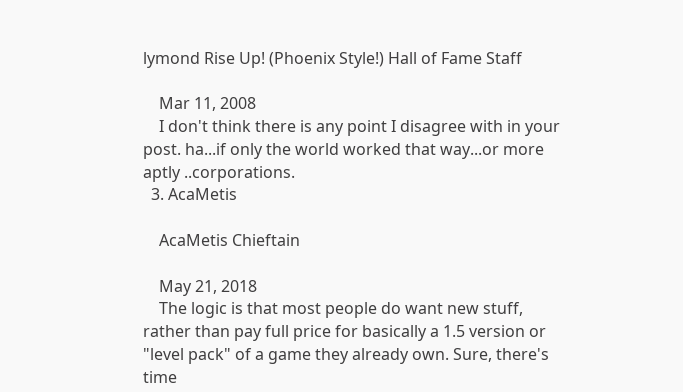lymond Rise Up! (Phoenix Style!) Hall of Fame Staff

    Mar 11, 2008
    I don't think there is any point I disagree with in your post. ha...if only the world worked that way...or more aptly ..corporations.
  3. AcaMetis

    AcaMetis Chieftain

    May 21, 2018
    The logic is that most people do want new stuff, rather than pay full price for basically a 1.5 version or "level pack" of a game they already own. Sure, there's time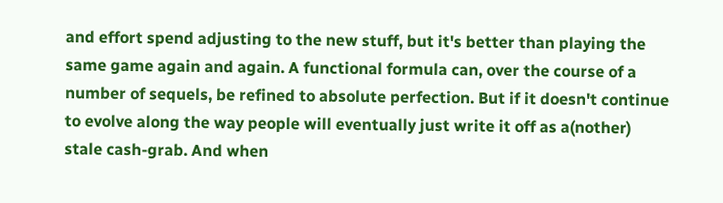and effort spend adjusting to the new stuff, but it's better than playing the same game again and again. A functional formula can, over the course of a number of sequels, be refined to absolute perfection. But if it doesn't continue to evolve along the way people will eventually just write it off as a(nother) stale cash-grab. And when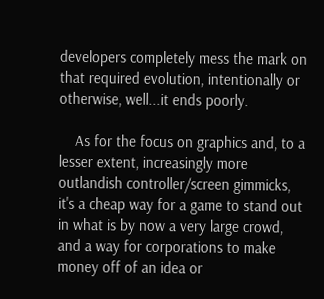developers completely mess the mark on that required evolution, intentionally or otherwise, well...it ends poorly.

    As for the focus on graphics and, to a lesser extent, increasingly more outlandish controller/screen gimmicks, it's a cheap way for a game to stand out in what is by now a very large crowd, and a way for corporations to make money off of an idea or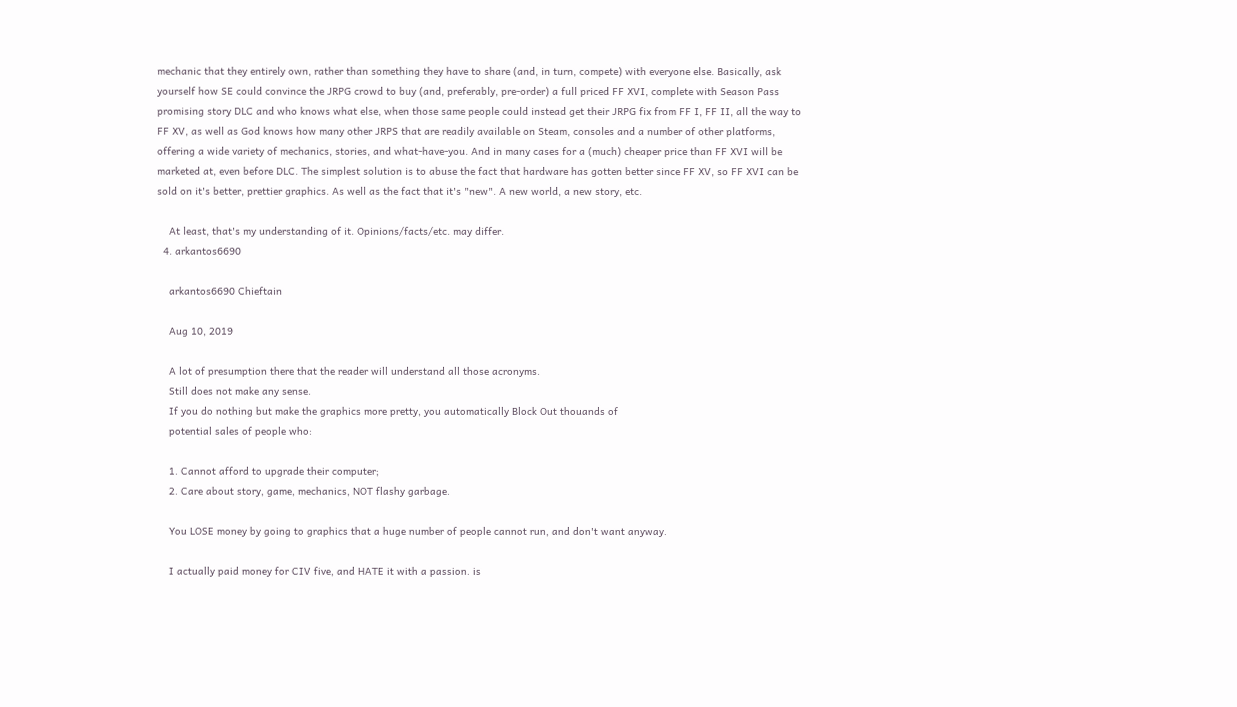mechanic that they entirely own, rather than something they have to share (and, in turn, compete) with everyone else. Basically, ask yourself how SE could convince the JRPG crowd to buy (and, preferably, pre-order) a full priced FF XVI, complete with Season Pass promising story DLC and who knows what else, when those same people could instead get their JRPG fix from FF I, FF II, all the way to FF XV, as well as God knows how many other JRPS that are readily available on Steam, consoles and a number of other platforms, offering a wide variety of mechanics, stories, and what-have-you. And in many cases for a (much) cheaper price than FF XVI will be marketed at, even before DLC. The simplest solution is to abuse the fact that hardware has gotten better since FF XV, so FF XVI can be sold on it's better, prettier graphics. As well as the fact that it's "new". A new world, a new story, etc.

    At least, that's my understanding of it. Opinions/facts/etc. may differ.
  4. arkantos6690

    arkantos6690 Chieftain

    Aug 10, 2019

    A lot of presumption there that the reader will understand all those acronyms.
    Still does not make any sense.
    If you do nothing but make the graphics more pretty, you automatically Block Out thouands of
    potential sales of people who:

    1. Cannot afford to upgrade their computer;
    2. Care about story, game, mechanics, NOT flashy garbage.

    You LOSE money by going to graphics that a huge number of people cannot run, and don't want anyway.

    I actually paid money for CIV five, and HATE it with a passion. is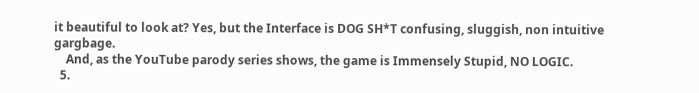it beautiful to look at? Yes, but the Interface is DOG SH*T confusing, sluggish, non intuitive gargbage.
    And, as the YouTube parody series shows, the game is Immensely Stupid, NO LOGIC.
  5.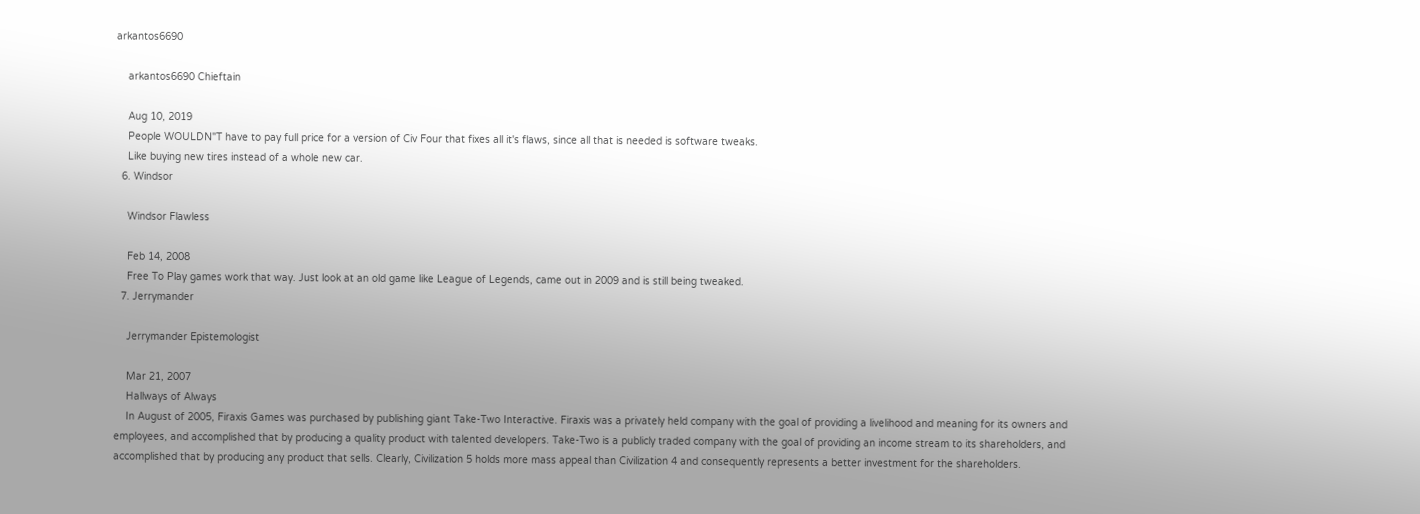arkantos6690

    arkantos6690 Chieftain

    Aug 10, 2019
    People WOULDN"T have to pay full price for a version of Civ Four that fixes all it's flaws, since all that is needed is software tweaks.
    Like buying new tires instead of a whole new car.
  6. Windsor

    Windsor Flawless

    Feb 14, 2008
    Free To Play games work that way. Just look at an old game like League of Legends, came out in 2009 and is still being tweaked.
  7. Jerrymander

    Jerrymander Epistemologist

    Mar 21, 2007
    Hallways of Always
    In August of 2005, Firaxis Games was purchased by publishing giant Take-Two Interactive. Firaxis was a privately held company with the goal of providing a livelihood and meaning for its owners and employees, and accomplished that by producing a quality product with talented developers. Take-Two is a publicly traded company with the goal of providing an income stream to its shareholders, and accomplished that by producing any product that sells. Clearly, Civilization 5 holds more mass appeal than Civilization 4 and consequently represents a better investment for the shareholders.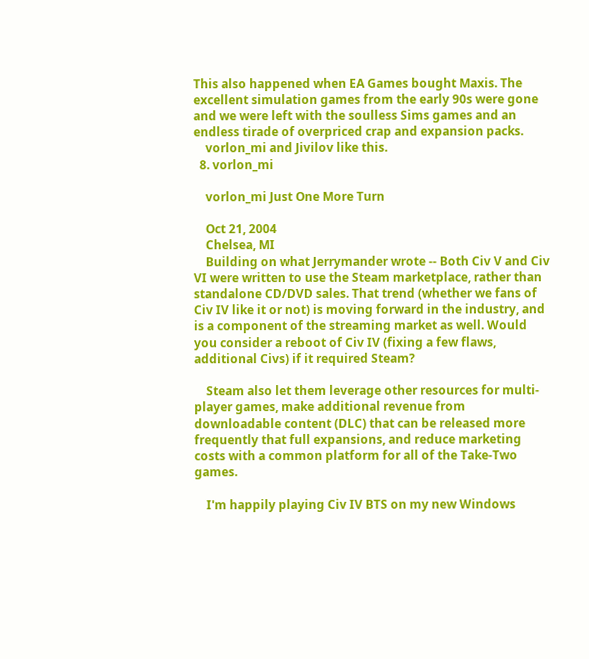This also happened when EA Games bought Maxis. The excellent simulation games from the early 90s were gone and we were left with the soulless Sims games and an endless tirade of overpriced crap and expansion packs.
    vorlon_mi and Jivilov like this.
  8. vorlon_mi

    vorlon_mi Just One More Turn

    Oct 21, 2004
    Chelsea, MI
    Building on what Jerrymander wrote -- Both Civ V and Civ VI were written to use the Steam marketplace, rather than standalone CD/DVD sales. That trend (whether we fans of Civ IV like it or not) is moving forward in the industry, and is a component of the streaming market as well. Would you consider a reboot of Civ IV (fixing a few flaws, additional Civs) if it required Steam?

    Steam also let them leverage other resources for multi-player games, make additional revenue from downloadable content (DLC) that can be released more frequently that full expansions, and reduce marketing costs with a common platform for all of the Take-Two games.

    I'm happily playing Civ IV BTS on my new Windows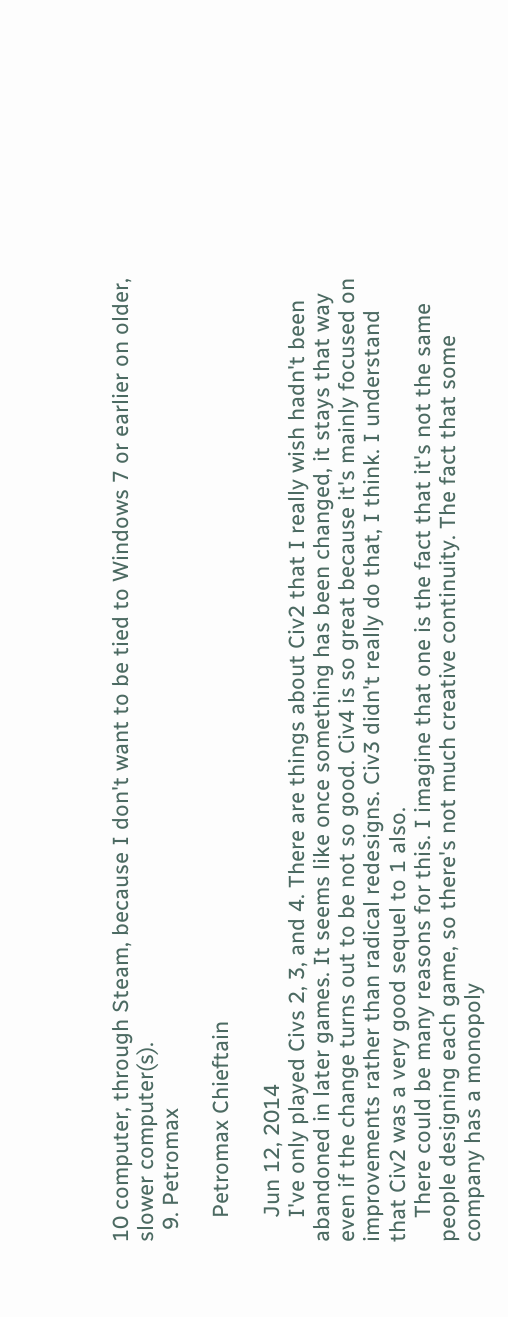10 computer, through Steam, because I don't want to be tied to Windows 7 or earlier on older, slower computer(s).
  9. Petromax

    Petromax Chieftain

    Jun 12, 2014
    I've only played Civs 2, 3, and 4. There are things about Civ2 that I really wish hadn't been abandoned in later games. It seems like once something has been changed, it stays that way even if the change turns out to be not so good. Civ4 is so great because it's mainly focused on improvements rather than radical redesigns. Civ3 didn't really do that, I think. I understand that Civ2 was a very good sequel to 1 also.
    There could be many reasons for this. I imagine that one is the fact that it's not the same people designing each game, so there's not much creative continuity. The fact that some company has a monopoly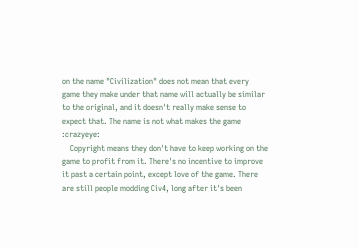on the name "Civilization" does not mean that every game they make under that name will actually be similar to the original, and it doesn't really make sense to expect that. The name is not what makes the game :crazyeye:
    Copyright means they don't have to keep working on the game to profit from it. There's no incentive to improve it past a certain point, except love of the game. There are still people modding Civ4, long after it's been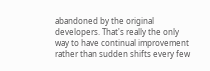abandoned by the original developers. That's really the only way to have continual improvement rather than sudden shifts every few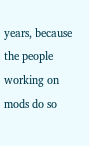years, because the people working on mods do so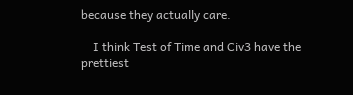because they actually care.

    I think Test of Time and Civ3 have the prettiest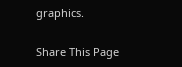graphics.

Share This Page